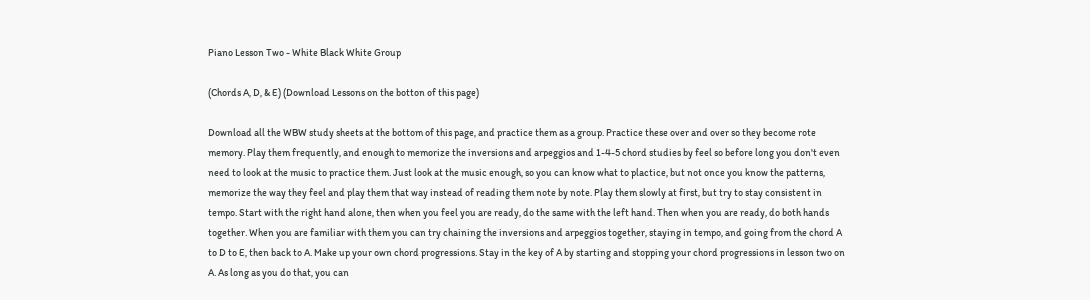Piano Lesson Two - White Black White Group

(Chords A, D, & E) (Download Lessons on the botton of this page)

Download all the WBW study sheets at the bottom of this page, and practice them as a group. Practice these over and over so they become rote memory. Play them frequently, and enough to memorize the inversions and arpeggios and 1-4-5 chord studies by feel so before long you don't even need to look at the music to practice them. Just look at the music enough, so you can know what to plactice, but not once you know the patterns, memorize the way they feel and play them that way instead of reading them note by note. Play them slowly at first, but try to stay consistent in tempo. Start with the right hand alone, then when you feel you are ready, do the same with the left hand. Then when you are ready, do both hands together. When you are familiar with them you can try chaining the inversions and arpeggios together, staying in tempo, and going from the chord A to D to E, then back to A. Make up your own chord progressions. Stay in the key of A by starting and stopping your chord progressions in lesson two on A. As long as you do that, you can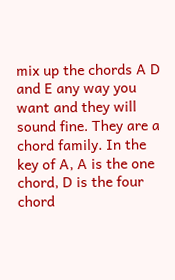mix up the chords A D and E any way you want and they will sound fine. They are a chord family. In the key of A, A is the one chord, D is the four chord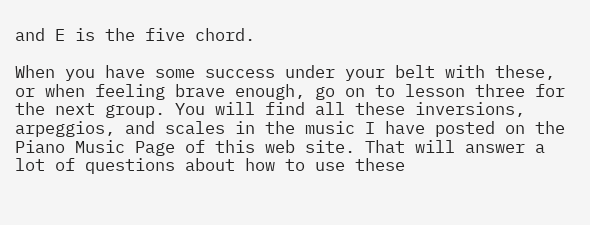and E is the five chord.

When you have some success under your belt with these, or when feeling brave enough, go on to lesson three for the next group. You will find all these inversions, arpeggios, and scales in the music I have posted on the Piano Music Page of this web site. That will answer a lot of questions about how to use these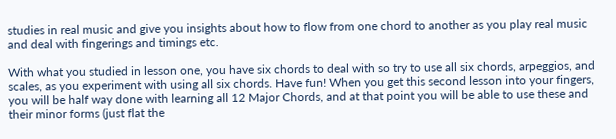studies in real music and give you insights about how to flow from one chord to another as you play real music and deal with fingerings and timings etc.

With what you studied in lesson one, you have six chords to deal with so try to use all six chords, arpeggios, and scales, as you experiment with using all six chords. Have fun! When you get this second lesson into your fingers, you will be half way done with learning all 12 Major Chords, and at that point you will be able to use these and their minor forms (just flat the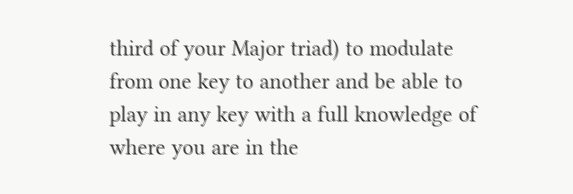third of your Major triad) to modulate from one key to another and be able to play in any key with a full knowledge of where you are in the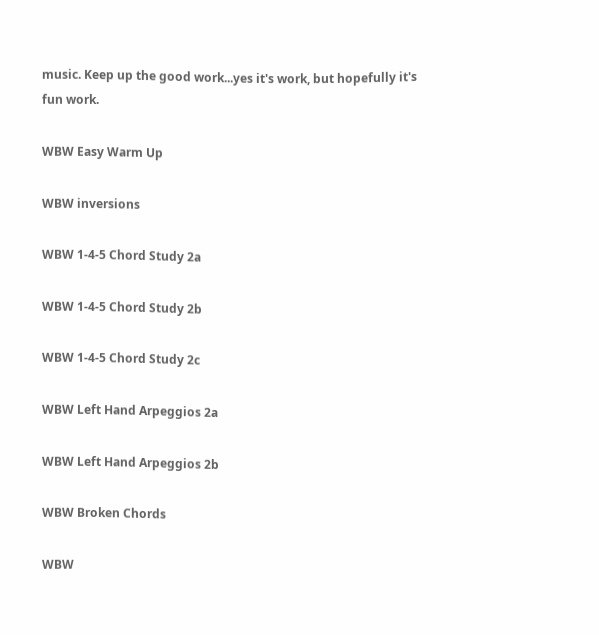music. Keep up the good work...yes it's work, but hopefully it's fun work.

WBW Easy Warm Up

WBW inversions

WBW 1-4-5 Chord Study 2a

WBW 1-4-5 Chord Study 2b

WBW 1-4-5 Chord Study 2c

WBW Left Hand Arpeggios 2a

WBW Left Hand Arpeggios 2b

WBW Broken Chords

WBW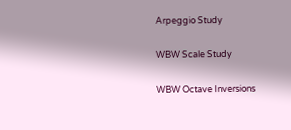Arpeggio Study

WBW Scale Study

WBW Octave Inversions